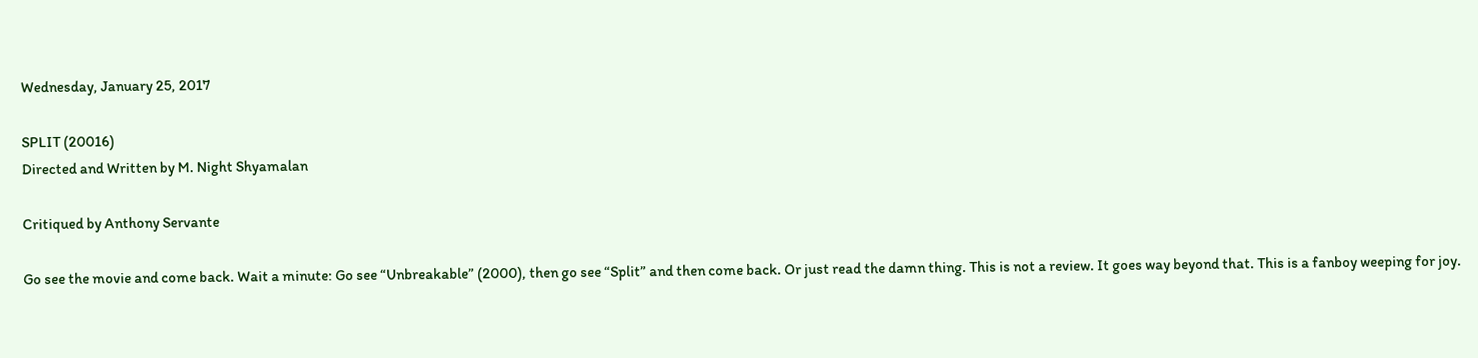Wednesday, January 25, 2017

SPLIT (20016)
Directed and Written by M. Night Shyamalan

Critiqued by Anthony Servante

Go see the movie and come back. Wait a minute: Go see “Unbreakable” (2000), then go see “Split” and then come back. Or just read the damn thing. This is not a review. It goes way beyond that. This is a fanboy weeping for joy.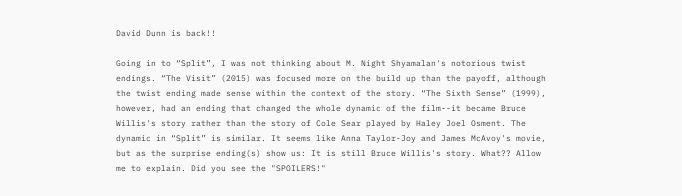David Dunn is back!!

Going in to “Split”, I was not thinking about M. Night Shyamalan's notorious twist endings. “The Visit” (2015) was focused more on the build up than the payoff, although the twist ending made sense within the context of the story. “The Sixth Sense” (1999), however, had an ending that changed the whole dynamic of the film--it became Bruce Willis's story rather than the story of Cole Sear played by Haley Joel Osment. The dynamic in “Split” is similar. It seems like Anna Taylor-Joy and James McAvoy's movie, but as the surprise ending(s) show us: It is still Bruce Willis's story. What?? Allow me to explain. Did you see the "SPOILERS!"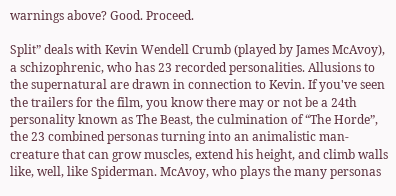warnings above? Good. Proceed.

Split” deals with Kevin Wendell Crumb (played by James McAvoy), a schizophrenic, who has 23 recorded personalities. Allusions to the supernatural are drawn in connection to Kevin. If you've seen the trailers for the film, you know there may or not be a 24th personality known as The Beast, the culmination of “The Horde”, the 23 combined personas turning into an animalistic man-creature that can grow muscles, extend his height, and climb walls like, well, like Spiderman. McAvoy, who plays the many personas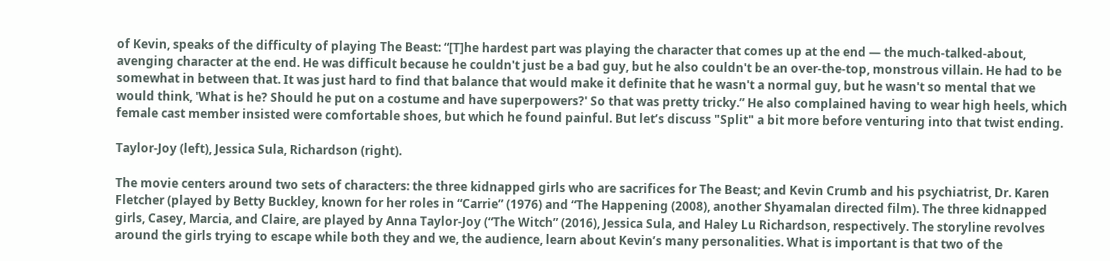of Kevin, speaks of the difficulty of playing The Beast: “[T]he hardest part was playing the character that comes up at the end — the much-talked-about, avenging character at the end. He was difficult because he couldn't just be a bad guy, but he also couldn't be an over-the-top, monstrous villain. He had to be somewhat in between that. It was just hard to find that balance that would make it definite that he wasn't a normal guy, but he wasn't so mental that we would think, 'What is he? Should he put on a costume and have superpowers?' So that was pretty tricky.” He also complained having to wear high heels, which female cast member insisted were comfortable shoes, but which he found painful. But let’s discuss "Split" a bit more before venturing into that twist ending.

Taylor-Joy (left), Jessica Sula, Richardson (right).

The movie centers around two sets of characters: the three kidnapped girls who are sacrifices for The Beast; and Kevin Crumb and his psychiatrist, Dr. Karen Fletcher (played by Betty Buckley, known for her roles in “Carrie” (1976) and “The Happening (2008), another Shyamalan directed film). The three kidnapped girls, Casey, Marcia, and Claire, are played by Anna Taylor-Joy (“The Witch” (2016), Jessica Sula, and Haley Lu Richardson, respectively. The storyline revolves around the girls trying to escape while both they and we, the audience, learn about Kevin’s many personalities. What is important is that two of the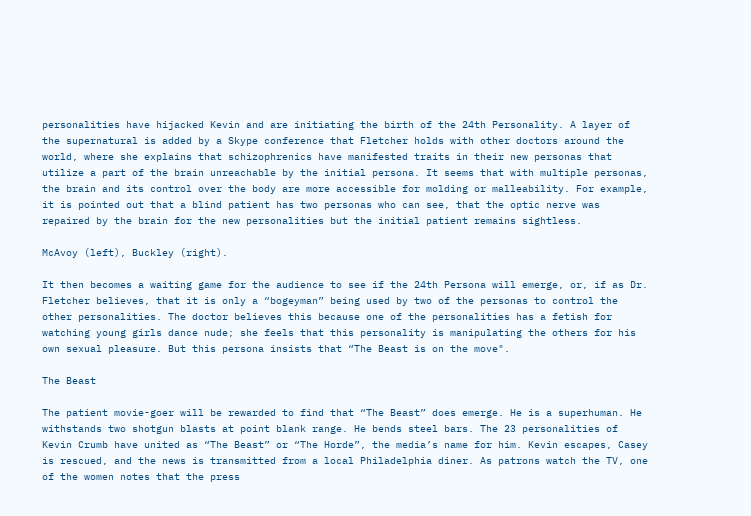personalities have hijacked Kevin and are initiating the birth of the 24th Personality. A layer of the supernatural is added by a Skype conference that Fletcher holds with other doctors around the world, where she explains that schizophrenics have manifested traits in their new personas that utilize a part of the brain unreachable by the initial persona. It seems that with multiple personas, the brain and its control over the body are more accessible for molding or malleability. For example, it is pointed out that a blind patient has two personas who can see, that the optic nerve was repaired by the brain for the new personalities but the initial patient remains sightless.

McAvoy (left), Buckley (right).

It then becomes a waiting game for the audience to see if the 24th Persona will emerge, or, if as Dr. Fletcher believes, that it is only a “bogeyman” being used by two of the personas to control the other personalities. The doctor believes this because one of the personalities has a fetish for watching young girls dance nude; she feels that this personality is manipulating the others for his own sexual pleasure. But this persona insists that “The Beast is on the move".

The Beast

The patient movie-goer will be rewarded to find that “The Beast” does emerge. He is a superhuman. He withstands two shotgun blasts at point blank range. He bends steel bars. The 23 personalities of Kevin Crumb have united as “The Beast” or “The Horde”, the media’s name for him. Kevin escapes, Casey is rescued, and the news is transmitted from a local Philadelphia diner. As patrons watch the TV, one of the women notes that the press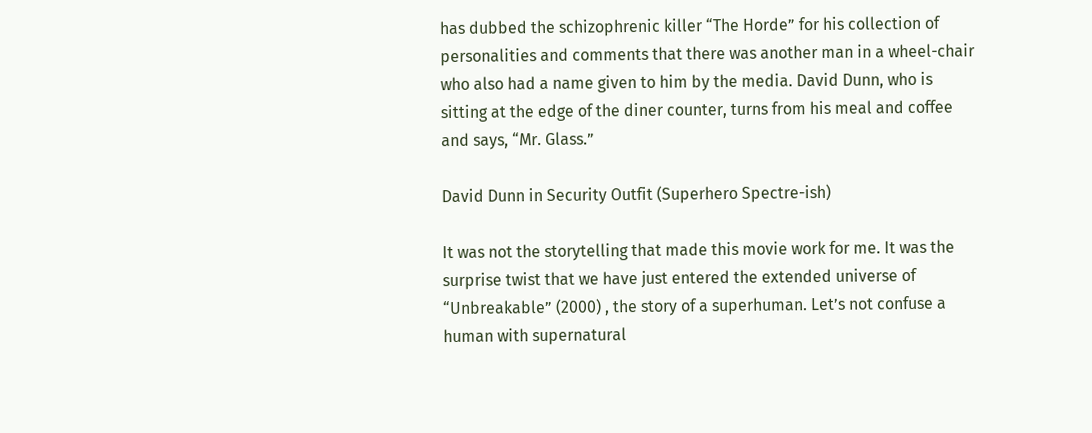has dubbed the schizophrenic killer “The Horde” for his collection of personalities and comments that there was another man in a wheel-chair who also had a name given to him by the media. David Dunn, who is sitting at the edge of the diner counter, turns from his meal and coffee and says, “Mr. Glass.”

David Dunn in Security Outfit (Superhero Spectre-ish)

It was not the storytelling that made this movie work for me. It was the surprise twist that we have just entered the extended universe of “Unbreakable” (2000) , the story of a superhuman. Let’s not confuse a human with supernatural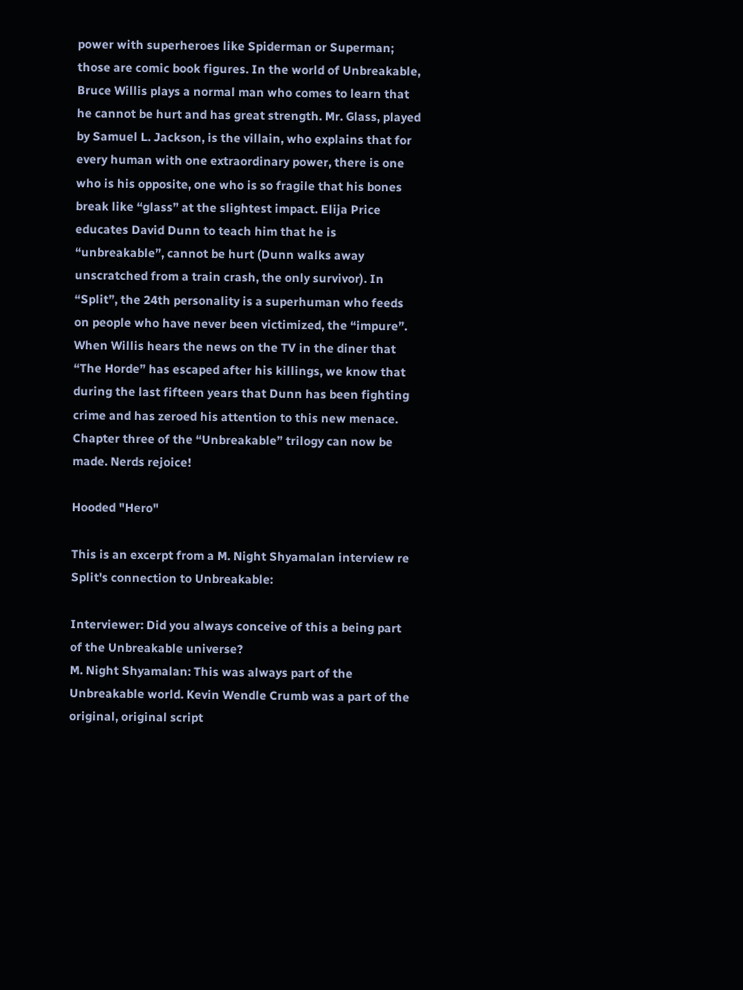power with superheroes like Spiderman or Superman; those are comic book figures. In the world of Unbreakable, Bruce Willis plays a normal man who comes to learn that he cannot be hurt and has great strength. Mr. Glass, played by Samuel L. Jackson, is the villain, who explains that for every human with one extraordinary power, there is one who is his opposite, one who is so fragile that his bones break like “glass” at the slightest impact. Elija Price educates David Dunn to teach him that he is “unbreakable”, cannot be hurt (Dunn walks away unscratched from a train crash, the only survivor). In “Split”, the 24th personality is a superhuman who feeds on people who have never been victimized, the “impure”. When Willis hears the news on the TV in the diner that “The Horde” has escaped after his killings, we know that during the last fifteen years that Dunn has been fighting crime and has zeroed his attention to this new menace. Chapter three of the “Unbreakable” trilogy can now be made. Nerds rejoice!

Hooded "Hero"

This is an excerpt from a M. Night Shyamalan interview re Split's connection to Unbreakable:

Interviewer: Did you always conceive of this a being part of the Unbreakable universe?
M. Night Shyamalan: This was always part of the Unbreakable world. Kevin Wendle Crumb was a part of the original, original script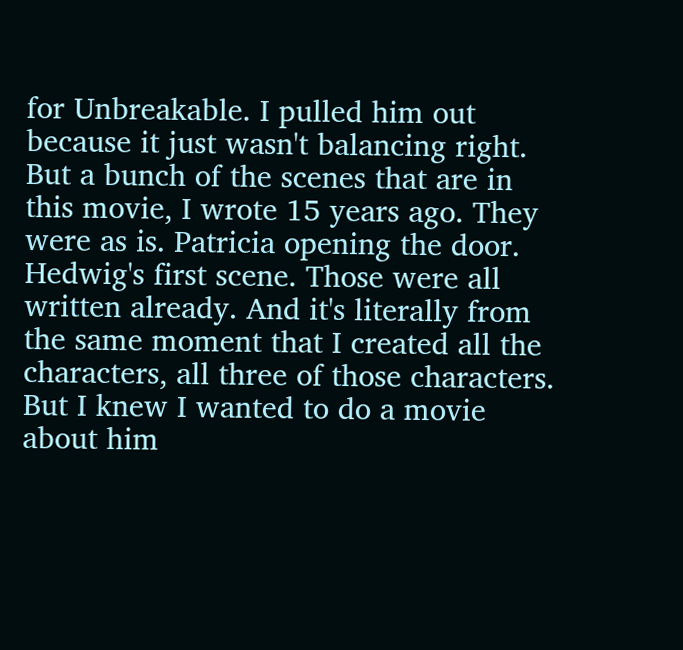for Unbreakable. I pulled him out because it just wasn't balancing right. But a bunch of the scenes that are in this movie, I wrote 15 years ago. They were as is. Patricia opening the door. Hedwig's first scene. Those were all written already. And it's literally from the same moment that I created all the characters, all three of those characters. But I knew I wanted to do a movie about him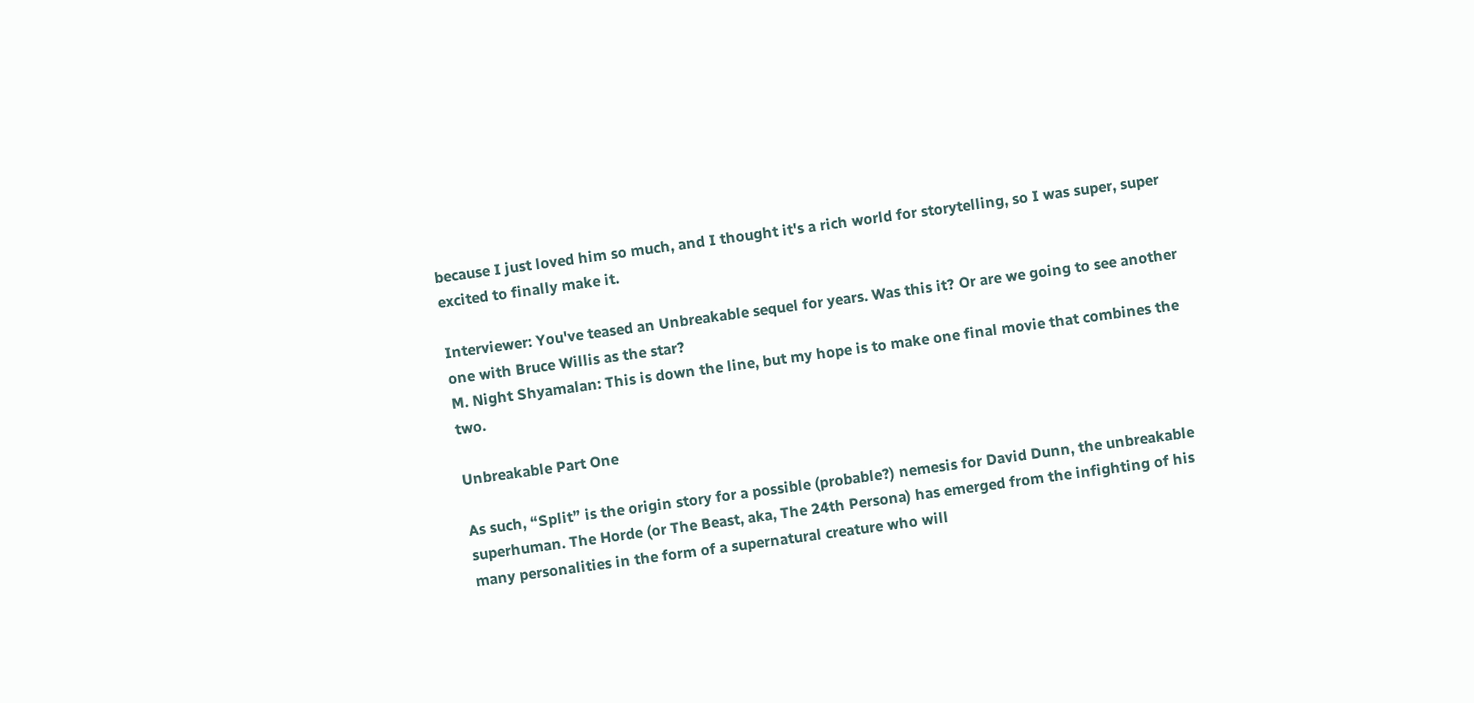because I just loved him so much, and I thought it's a rich world for storytelling, so I was super, super excited to finally make it.

Interviewer: You've teased an Unbreakable sequel for years. Was this it? Or are we going to see another one with Bruce Willis as the star?
M. Night Shyamalan: This is down the line, but my hope is to make one final movie that combines the two.

Unbreakable Part One

As such, “Split” is the origin story for a possible (probable?) nemesis for David Dunn, the unbreakable superhuman. The Horde (or The Beast, aka, The 24th Persona) has emerged from the infighting of his many personalities in the form of a supernatural creature who will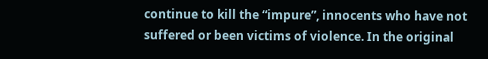continue to kill the “impure”, innocents who have not suffered or been victims of violence. In the original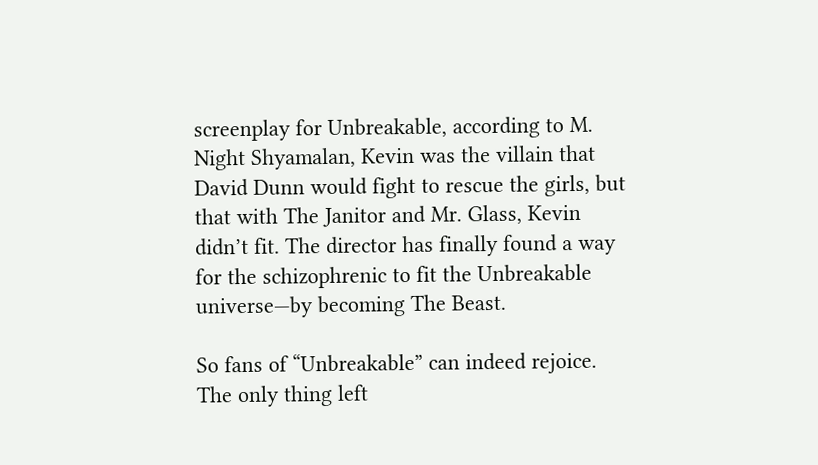screenplay for Unbreakable, according to M. Night Shyamalan, Kevin was the villain that David Dunn would fight to rescue the girls, but that with The Janitor and Mr. Glass, Kevin didn’t fit. The director has finally found a way for the schizophrenic to fit the Unbreakable universe—by becoming The Beast.

So fans of “Unbreakable” can indeed rejoice. The only thing left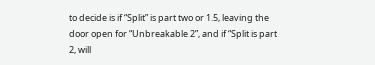to decide is if “Split” is part two or 1.5, leaving the door open for “Unbreakable 2”, and if “Split is part 2, will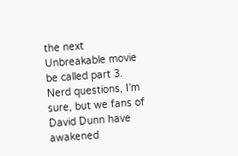the next Unbreakable movie be called part 3. Nerd questions, I’m sure, but we fans of David Dunn have awakened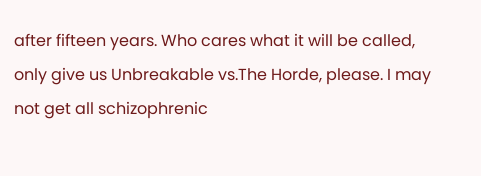after fifteen years. Who cares what it will be called, only give us Unbreakable vs.The Horde, please. I may not get all schizophrenic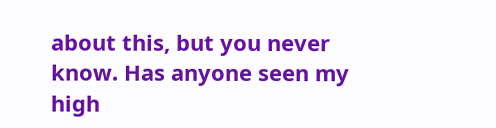about this, but you never know. Has anyone seen my high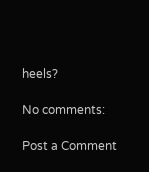heels?

No comments:

Post a Comment